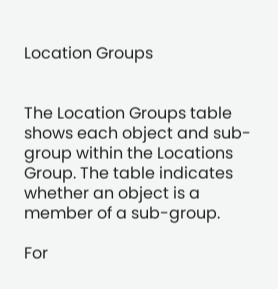Location Groups


The Location Groups table shows each object and sub-group within the Locations Group. The table indicates whether an object is a member of a sub-group.

For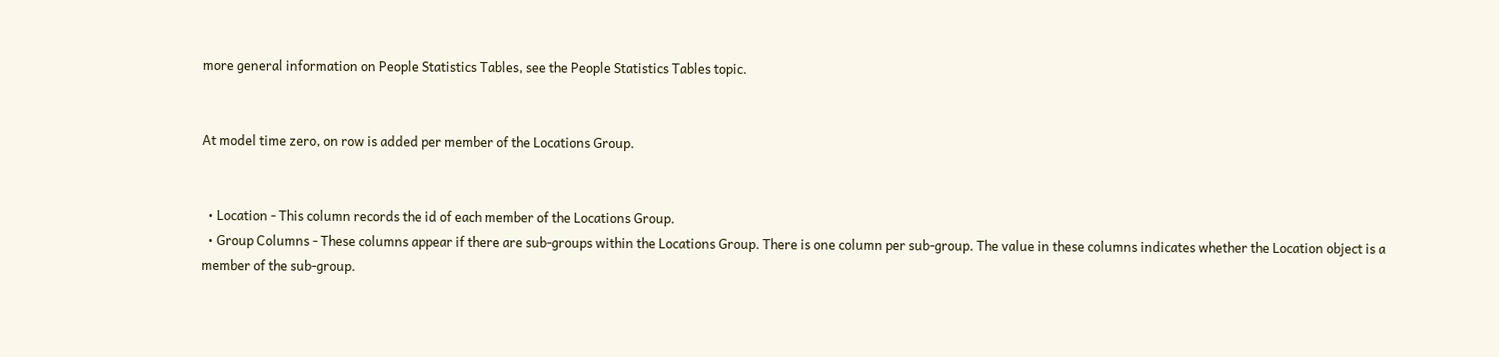more general information on People Statistics Tables, see the People Statistics Tables topic.


At model time zero, on row is added per member of the Locations Group.


  • Location - This column records the id of each member of the Locations Group.
  • Group Columns - These columns appear if there are sub-groups within the Locations Group. There is one column per sub-group. The value in these columns indicates whether the Location object is a member of the sub-group.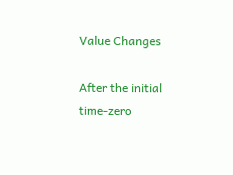Value Changes

After the initial time-zero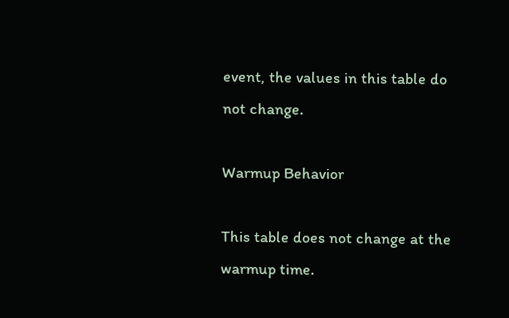event, the values in this table do not change.

Warmup Behavior

This table does not change at the warmup time.